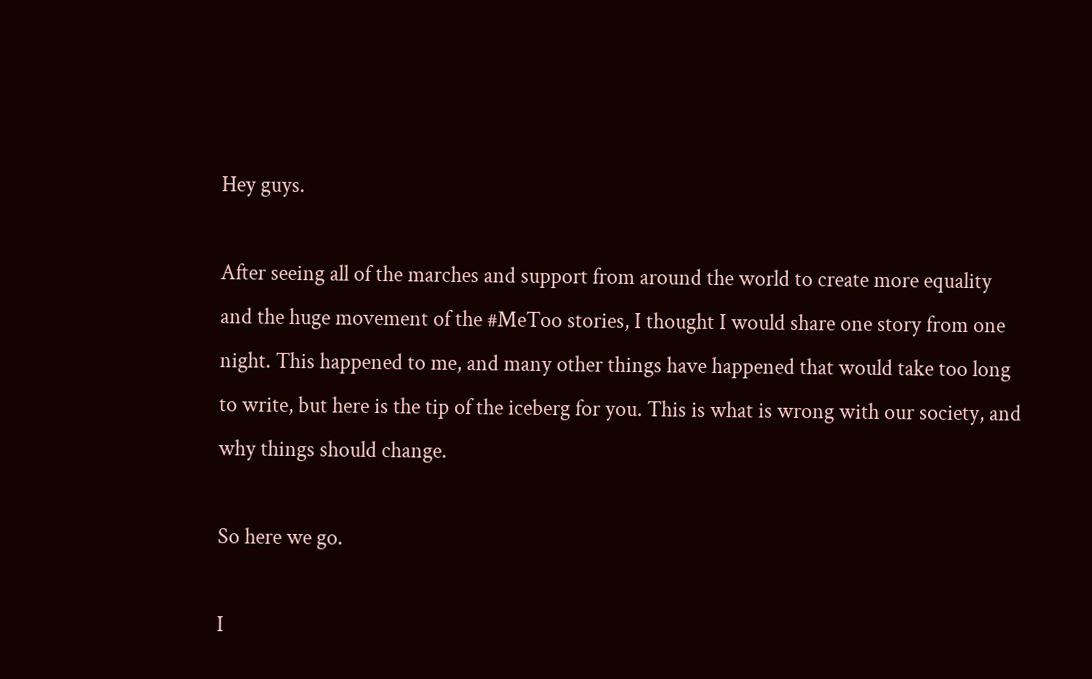Hey guys.

After seeing all of the marches and support from around the world to create more equality and the huge movement of the #MeToo stories, I thought I would share one story from one night. This happened to me, and many other things have happened that would take too long to write, but here is the tip of the iceberg for you. This is what is wrong with our society, and why things should change.

So here we go.

I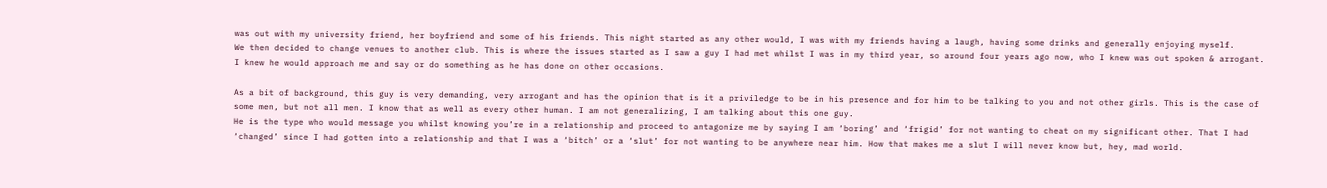was out with my university friend, her boyfriend and some of his friends. This night started as any other would, I was with my friends having a laugh, having some drinks and generally enjoying myself.
We then decided to change venues to another club. This is where the issues started as I saw a guy I had met whilst I was in my third year, so around four years ago now, who I knew was out spoken & arrogant. I knew he would approach me and say or do something as he has done on other occasions.

As a bit of background, this guy is very demanding, very arrogant and has the opinion that is it a priviledge to be in his presence and for him to be talking to you and not other girls. This is the case of some men, but not all men. I know that as well as every other human. I am not generalizing, I am talking about this one guy.
He is the type who would message you whilst knowing you’re in a relationship and proceed to antagonize me by saying I am ‘boring’ and ‘frigid’ for not wanting to cheat on my significant other. That I had ‘changed’ since I had gotten into a relationship and that I was a ‘bitch’ or a ‘slut’ for not wanting to be anywhere near him. How that makes me a slut I will never know but, hey, mad world.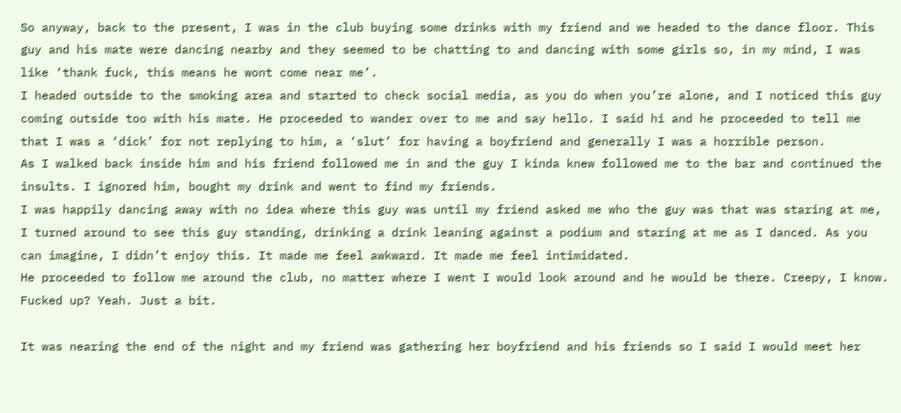So anyway, back to the present, I was in the club buying some drinks with my friend and we headed to the dance floor. This guy and his mate were dancing nearby and they seemed to be chatting to and dancing with some girls so, in my mind, I was like ‘thank fuck, this means he wont come near me’.
I headed outside to the smoking area and started to check social media, as you do when you’re alone, and I noticed this guy coming outside too with his mate. He proceeded to wander over to me and say hello. I said hi and he proceeded to tell me that I was a ‘dick’ for not replying to him, a ‘slut’ for having a boyfriend and generally I was a horrible person.
As I walked back inside him and his friend followed me in and the guy I kinda knew followed me to the bar and continued the insults. I ignored him, bought my drink and went to find my friends.
I was happily dancing away with no idea where this guy was until my friend asked me who the guy was that was staring at me, I turned around to see this guy standing, drinking a drink leaning against a podium and staring at me as I danced. As you can imagine, I didn’t enjoy this. It made me feel awkward. It made me feel intimidated.
He proceeded to follow me around the club, no matter where I went I would look around and he would be there. Creepy, I know. Fucked up? Yeah. Just a bit.

It was nearing the end of the night and my friend was gathering her boyfriend and his friends so I said I would meet her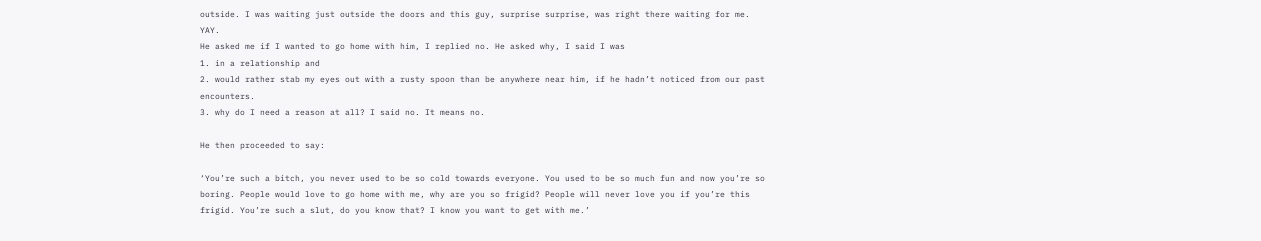outside. I was waiting just outside the doors and this guy, surprise surprise, was right there waiting for me. YAY.
He asked me if I wanted to go home with him, I replied no. He asked why, I said I was
1. in a relationship and
2. would rather stab my eyes out with a rusty spoon than be anywhere near him, if he hadn’t noticed from our past encounters.
3. why do I need a reason at all? I said no. It means no.

He then proceeded to say:

‘You’re such a bitch, you never used to be so cold towards everyone. You used to be so much fun and now you’re so boring. People would love to go home with me, why are you so frigid? People will never love you if you’re this frigid. You’re such a slut, do you know that? I know you want to get with me.’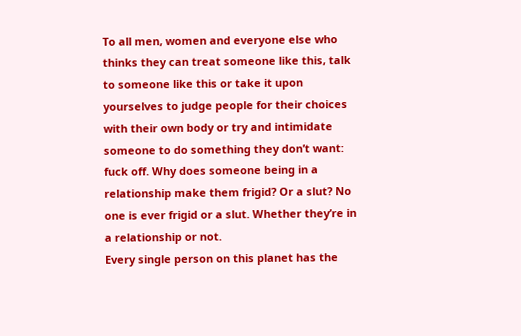To all men, women and everyone else who thinks they can treat someone like this, talk to someone like this or take it upon yourselves to judge people for their choices with their own body or try and intimidate someone to do something they don’t want: fuck off. Why does someone being in a relationship make them frigid? Or a slut? No one is ever frigid or a slut. Whether they’re in a relationship or not.
Every single person on this planet has the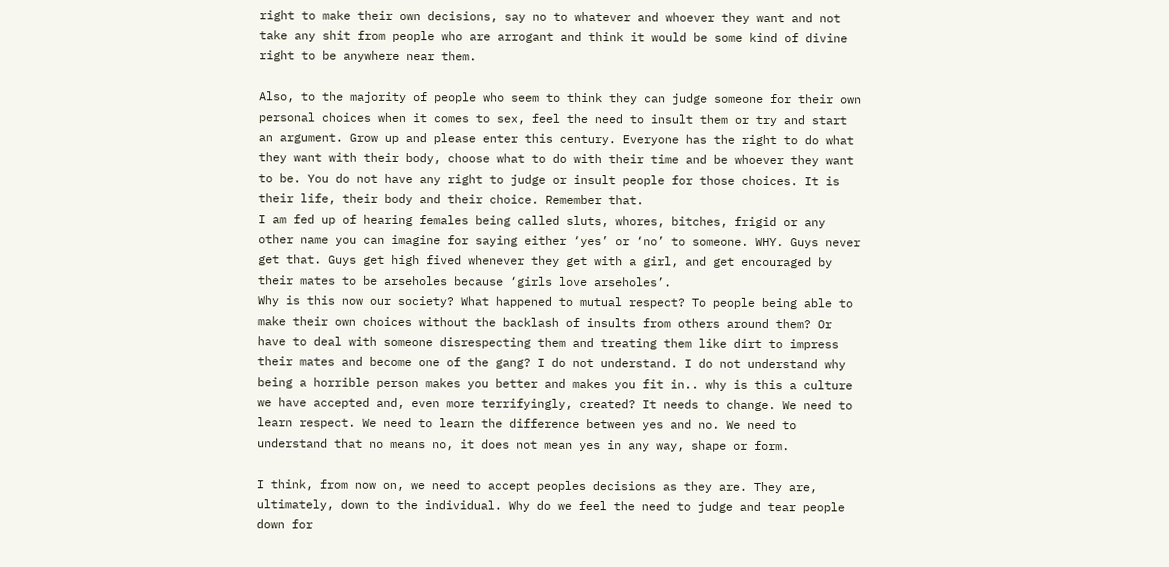right to make their own decisions, say no to whatever and whoever they want and not take any shit from people who are arrogant and think it would be some kind of divine right to be anywhere near them.

Also, to the majority of people who seem to think they can judge someone for their own personal choices when it comes to sex, feel the need to insult them or try and start an argument. Grow up and please enter this century. Everyone has the right to do what they want with their body, choose what to do with their time and be whoever they want to be. You do not have any right to judge or insult people for those choices. It is their life, their body and their choice. Remember that.
I am fed up of hearing females being called sluts, whores, bitches, frigid or any other name you can imagine for saying either ‘yes’ or ‘no’ to someone. WHY. Guys never get that. Guys get high fived whenever they get with a girl, and get encouraged by their mates to be arseholes because ‘girls love arseholes’.
Why is this now our society? What happened to mutual respect? To people being able to make their own choices without the backlash of insults from others around them? Or have to deal with someone disrespecting them and treating them like dirt to impress their mates and become one of the gang? I do not understand. I do not understand why being a horrible person makes you better and makes you fit in.. why is this a culture we have accepted and, even more terrifyingly, created? It needs to change. We need to learn respect. We need to learn the difference between yes and no. We need to understand that no means no, it does not mean yes in any way, shape or form.

I think, from now on, we need to accept peoples decisions as they are. They are, ultimately, down to the individual. Why do we feel the need to judge and tear people down for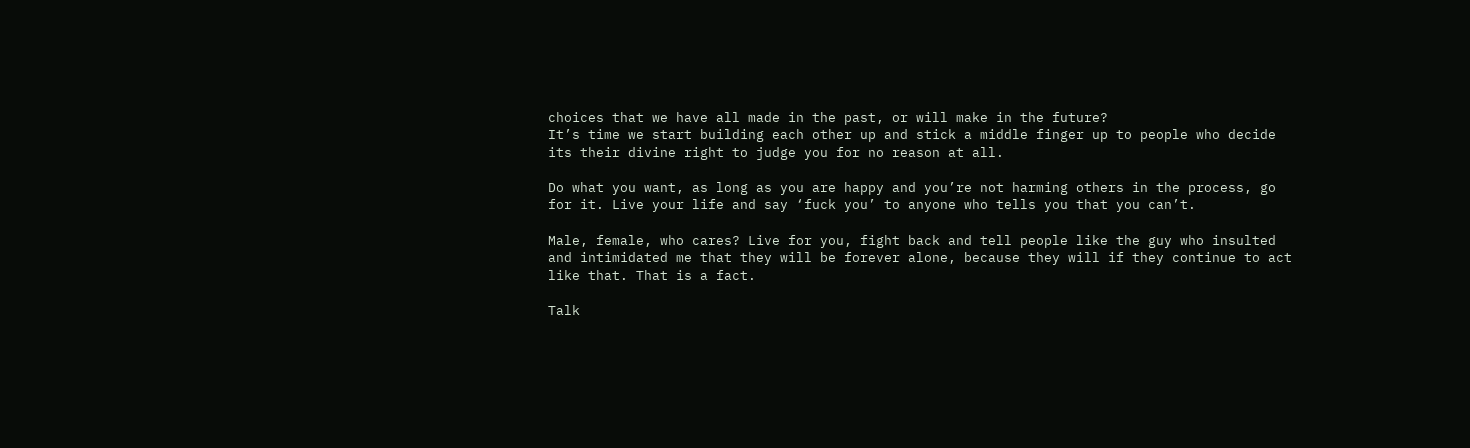choices that we have all made in the past, or will make in the future?
It’s time we start building each other up and stick a middle finger up to people who decide its their divine right to judge you for no reason at all.

Do what you want, as long as you are happy and you’re not harming others in the process, go for it. Live your life and say ‘fuck you’ to anyone who tells you that you can’t.

Male, female, who cares? Live for you, fight back and tell people like the guy who insulted and intimidated me that they will be forever alone, because they will if they continue to act like that. That is a fact.

Talk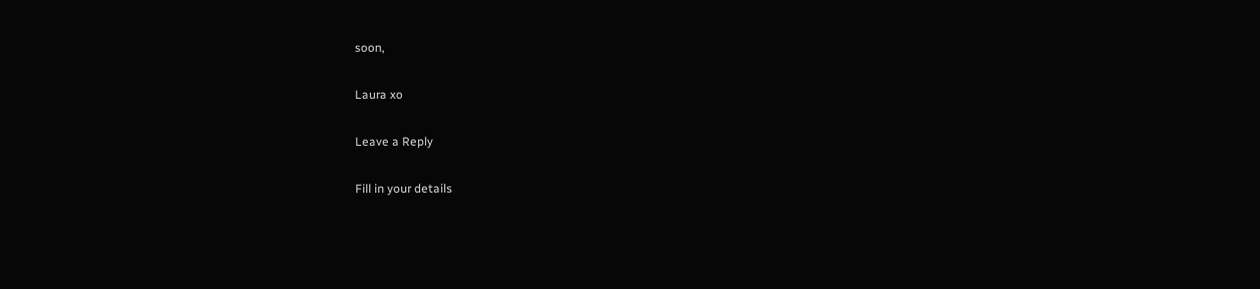soon,

Laura xo

Leave a Reply

Fill in your details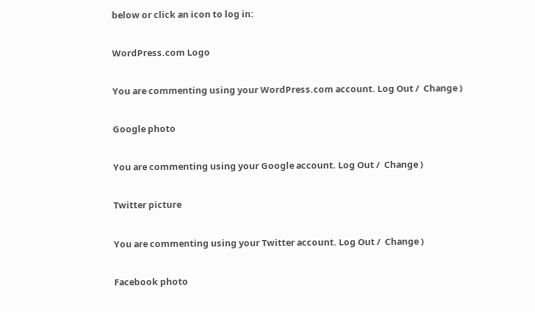below or click an icon to log in:

WordPress.com Logo

You are commenting using your WordPress.com account. Log Out /  Change )

Google photo

You are commenting using your Google account. Log Out /  Change )

Twitter picture

You are commenting using your Twitter account. Log Out /  Change )

Facebook photo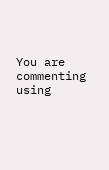You are commenting using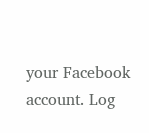your Facebook account. Log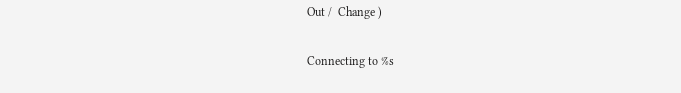Out /  Change )

Connecting to %s